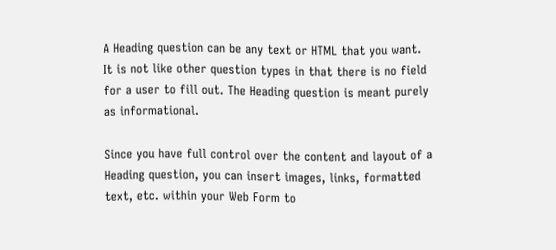A Heading question can be any text or HTML that you want. It is not like other question types in that there is no field for a user to fill out. The Heading question is meant purely as informational.

Since you have full control over the content and layout of a Heading question, you can insert images, links, formatted text, etc. within your Web Form to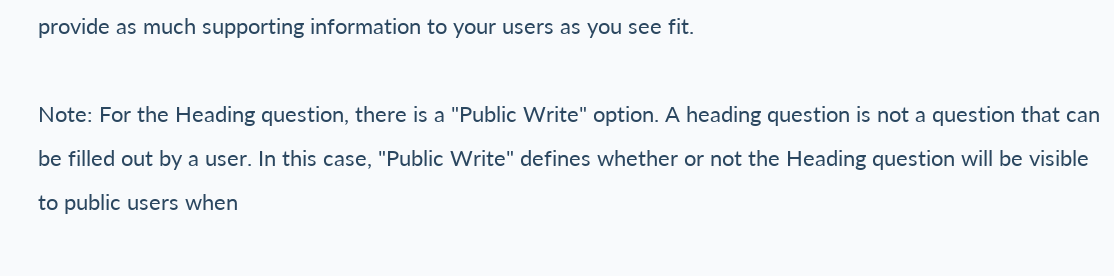provide as much supporting information to your users as you see fit.

Note: For the Heading question, there is a "Public Write" option. A heading question is not a question that can be filled out by a user. In this case, "Public Write" defines whether or not the Heading question will be visible to public users when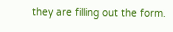they are filling out the form.